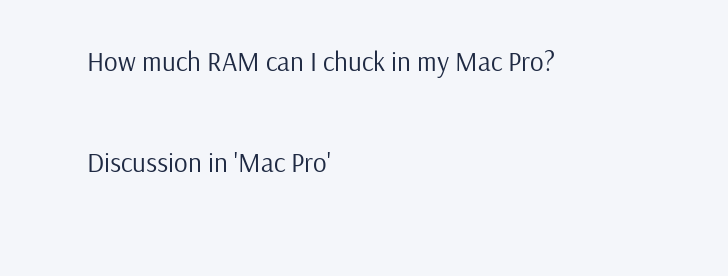How much RAM can I chuck in my Mac Pro?

Discussion in 'Mac Pro'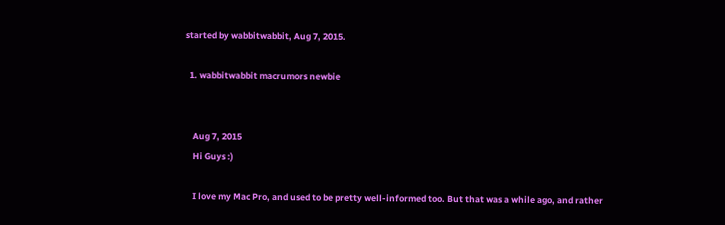started by wabbitwabbit, Aug 7, 2015.

  1. wabbitwabbit macrumors newbie


    Aug 7, 2015
    Hi Guys :)

    I love my Mac Pro, and used to be pretty well-informed too. But that was a while ago, and rather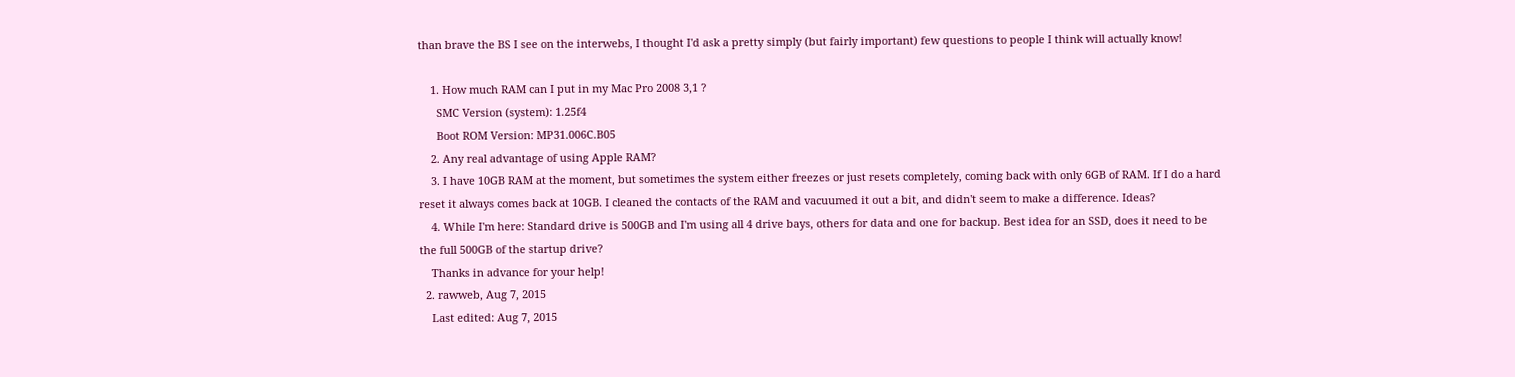than brave the BS I see on the interwebs, I thought I'd ask a pretty simply (but fairly important) few questions to people I think will actually know!

    1. How much RAM can I put in my Mac Pro 2008 3,1 ?
      SMC Version (system): 1.25f4
      Boot ROM Version: MP31.006C.B05
    2. Any real advantage of using Apple RAM?
    3. I have 10GB RAM at the moment, but sometimes the system either freezes or just resets completely, coming back with only 6GB of RAM. If I do a hard reset it always comes back at 10GB. I cleaned the contacts of the RAM and vacuumed it out a bit, and didn't seem to make a difference. Ideas?
    4. While I'm here: Standard drive is 500GB and I'm using all 4 drive bays, others for data and one for backup. Best idea for an SSD, does it need to be the full 500GB of the startup drive?
    Thanks in advance for your help!
  2. rawweb, Aug 7, 2015
    Last edited: Aug 7, 2015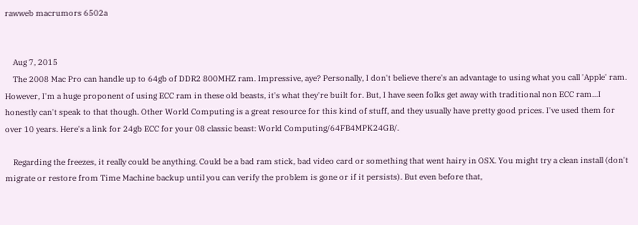rawweb macrumors 6502a


    Aug 7, 2015
    The 2008 Mac Pro can handle up to 64gb of DDR2 800MHZ ram. Impressive, aye? Personally, I don't believe there's an advantage to using what you call 'Apple' ram. However, I'm a huge proponent of using ECC ram in these old beasts, it's what they're built for. But, I have seen folks get away with traditional non ECC ram...I honestly can't speak to that though. Other World Computing is a great resource for this kind of stuff, and they usually have pretty good prices. I've used them for over 10 years. Here's a link for 24gb ECC for your 08 classic beast: World Computing/64FB4MPK24GB/.

    Regarding the freezes, it really could be anything. Could be a bad ram stick, bad video card or something that went hairy in OSX. You might try a clean install (don't migrate or restore from Time Machine backup until you can verify the problem is gone or if it persists). But even before that,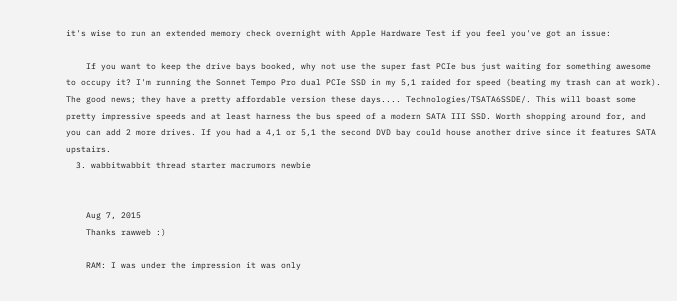it's wise to run an extended memory check overnight with Apple Hardware Test if you feel you've got an issue:

    If you want to keep the drive bays booked, why not use the super fast PCIe bus just waiting for something awesome to occupy it? I'm running the Sonnet Tempo Pro dual PCIe SSD in my 5,1 raided for speed (beating my trash can at work). The good news; they have a pretty affordable version these days.... Technologies/TSATA6SSDE/. This will boast some pretty impressive speeds and at least harness the bus speed of a modern SATA III SSD. Worth shopping around for, and you can add 2 more drives. If you had a 4,1 or 5,1 the second DVD bay could house another drive since it features SATA upstairs.
  3. wabbitwabbit thread starter macrumors newbie


    Aug 7, 2015
    Thanks rawweb :)

    RAM: I was under the impression it was only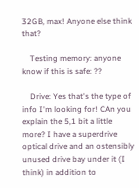32GB, max! Anyone else think that?

    Testing memory: anyone know if this is safe: ??

    Drive: Yes that's the type of info I'm looking for! CAn you explain the 5,1 bit a little more? I have a superdrive optical drive and an ostensibly unused drive bay under it (I think) in addition to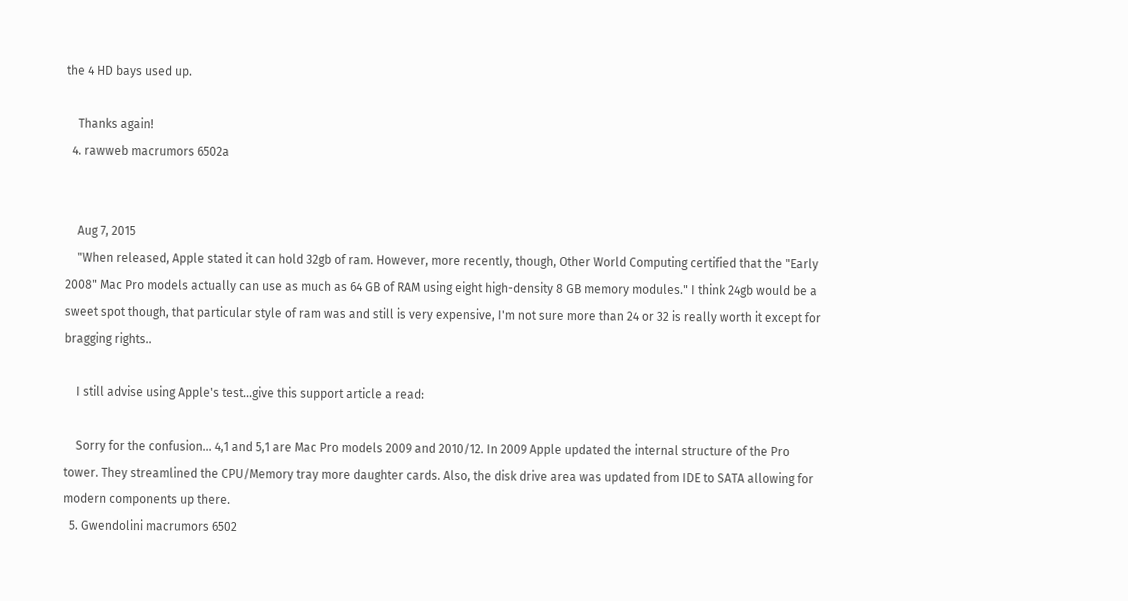the 4 HD bays used up.

    Thanks again!
  4. rawweb macrumors 6502a


    Aug 7, 2015
    "When released, Apple stated it can hold 32gb of ram. However, more recently, though, Other World Computing certified that the "Early 2008" Mac Pro models actually can use as much as 64 GB of RAM using eight high-density 8 GB memory modules." I think 24gb would be a sweet spot though, that particular style of ram was and still is very expensive, I'm not sure more than 24 or 32 is really worth it except for bragging rights..

    I still advise using Apple's test...give this support article a read:

    Sorry for the confusion... 4,1 and 5,1 are Mac Pro models 2009 and 2010/12. In 2009 Apple updated the internal structure of the Pro tower. They streamlined the CPU/Memory tray more daughter cards. Also, the disk drive area was updated from IDE to SATA allowing for modern components up there.
  5. Gwendolini macrumors 6502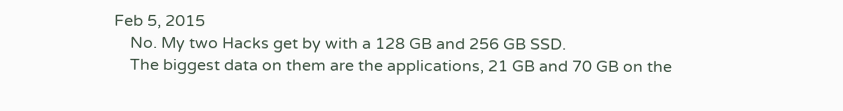Feb 5, 2015
    No. My two Hacks get by with a 128 GB and 256 GB SSD.
    The biggest data on them are the applications, 21 GB and 70 GB on the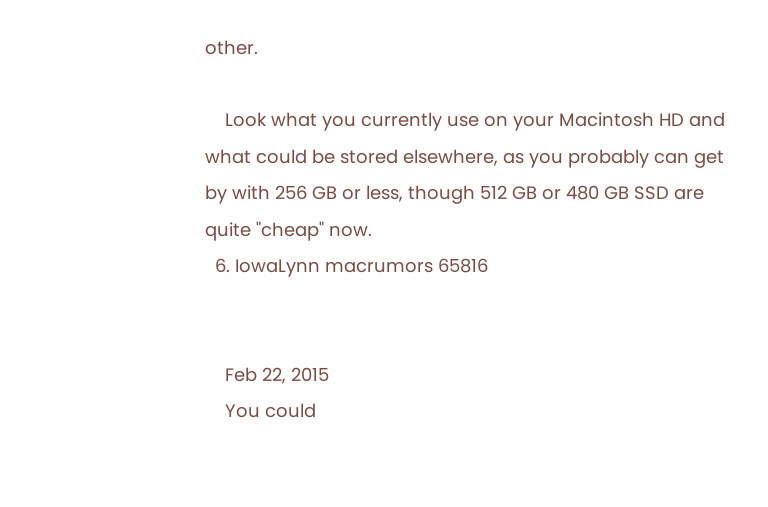other.

    Look what you currently use on your Macintosh HD and what could be stored elsewhere, as you probably can get by with 256 GB or less, though 512 GB or 480 GB SSD are quite "cheap" now.
  6. IowaLynn macrumors 65816


    Feb 22, 2015
    You could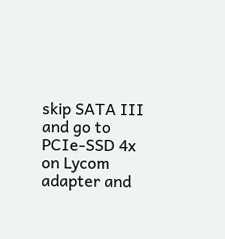skip SATA III and go to PCIe-SSD 4x on Lycom adapter and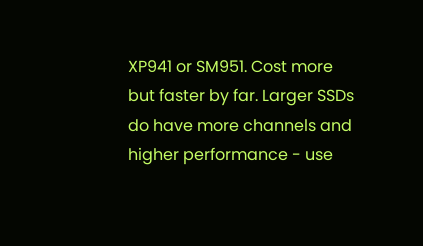XP941 or SM951. Cost more but faster by far. Larger SSDs do have more channels and higher performance - use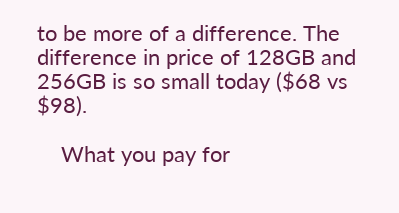to be more of a difference. The difference in price of 128GB and 256GB is so small today ($68 vs $98).

    What you pay for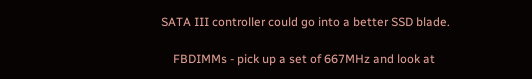SATA III controller could go into a better SSD blade.

    FBDIMMs - pick up a set of 667MHz and look at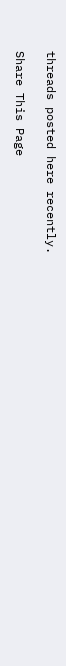threads posted here recently.

Share This Page